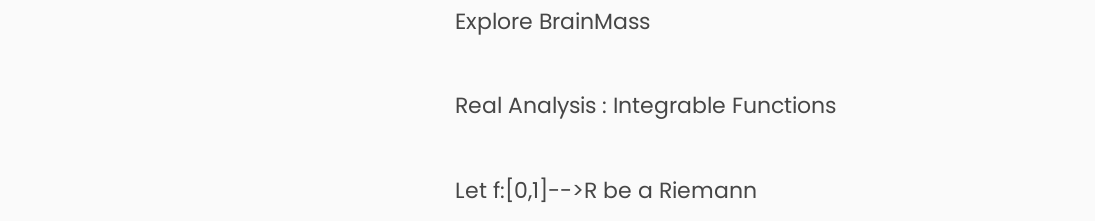Explore BrainMass

Real Analysis : Integrable Functions

Let f:[0,1]-->R be a Riemann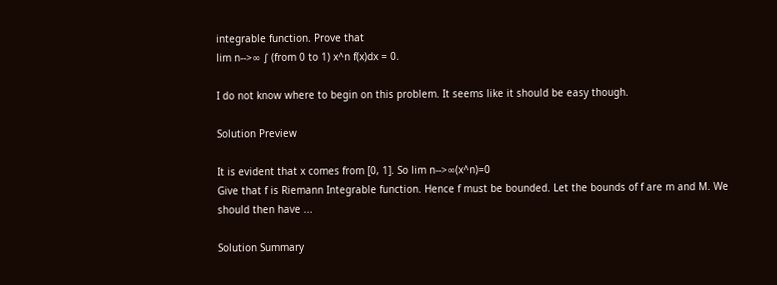integrable function. Prove that
lim n-->∞ ∫ (from 0 to 1) x^n f(x)dx = 0.

I do not know where to begin on this problem. It seems like it should be easy though.

Solution Preview

It is evident that x comes from [0, 1]. So lim n-->∞(x^n)=0
Give that f is Riemann Integrable function. Hence f must be bounded. Let the bounds of f are m and M. We should then have ...

Solution Summary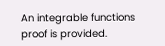An integrable functions proof is provided.